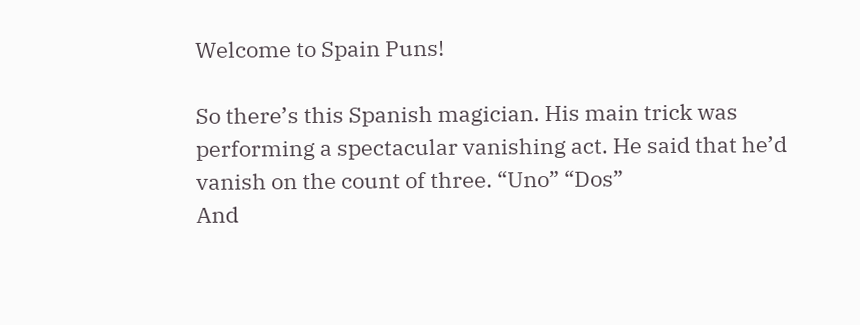Welcome to Spain Puns!

So there’s this Spanish magician. His main trick was performing a spectacular vanishing act. He said that he’d vanish on the count of three. “Uno” “Dos”
And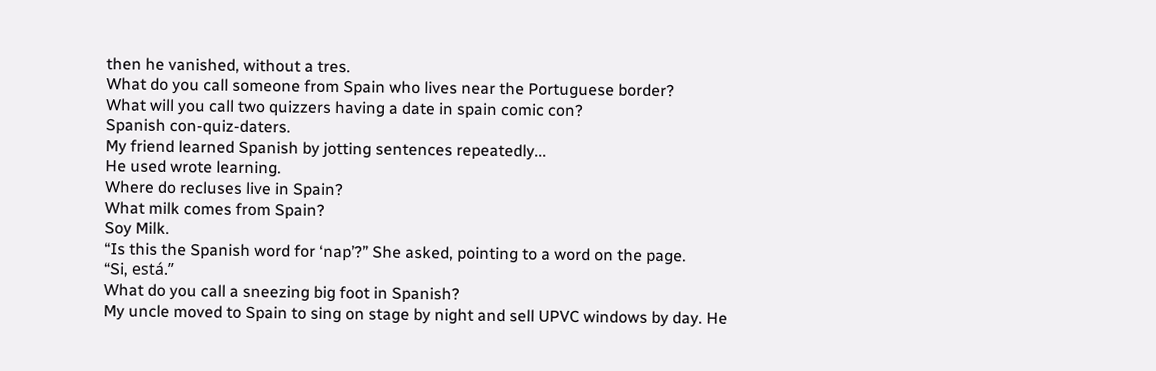then he vanished, without a tres.
What do you call someone from Spain who lives near the Portuguese border?
What will you call two quizzers having a date in spain comic con?
Spanish con-quiz-daters.
My friend learned Spanish by jotting sentences repeatedly...
He used wrote learning.
Where do recluses live in Spain?
What milk comes from Spain?
Soy Milk.
“Is this the Spanish word for ‘nap’?” She asked, pointing to a word on the page.
“Si, está.”
What do you call a sneezing big foot in Spanish?
My uncle moved to Spain to sing on stage by night and sell UPVC windows by day. He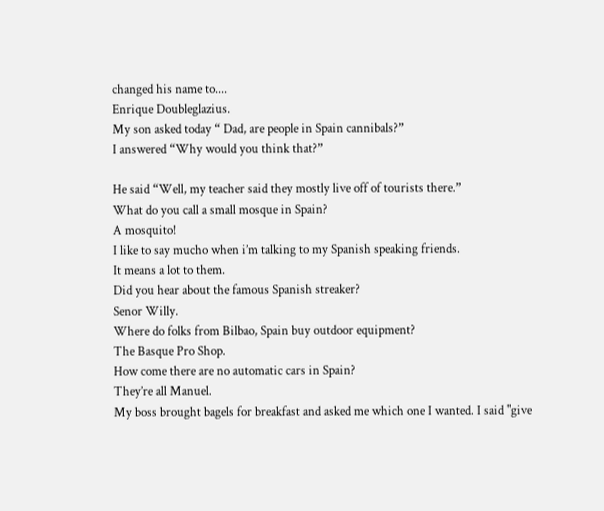changed his name to....
Enrique Doubleglazius.
My son asked today “ Dad, are people in Spain cannibals?”
I answered “Why would you think that?”

He said “Well, my teacher said they mostly live off of tourists there.”
What do you call a small mosque in Spain?
A mosquito!
I like to say mucho when i’m talking to my Spanish speaking friends.
It means a lot to them.
Did you hear about the famous Spanish streaker?
Senor Willy.
Where do folks from Bilbao, Spain buy outdoor equipment?
The Basque Pro Shop.
How come there are no automatic cars in Spain?
They’re all Manuel.
My boss brought bagels for breakfast and asked me which one I wanted. I said "give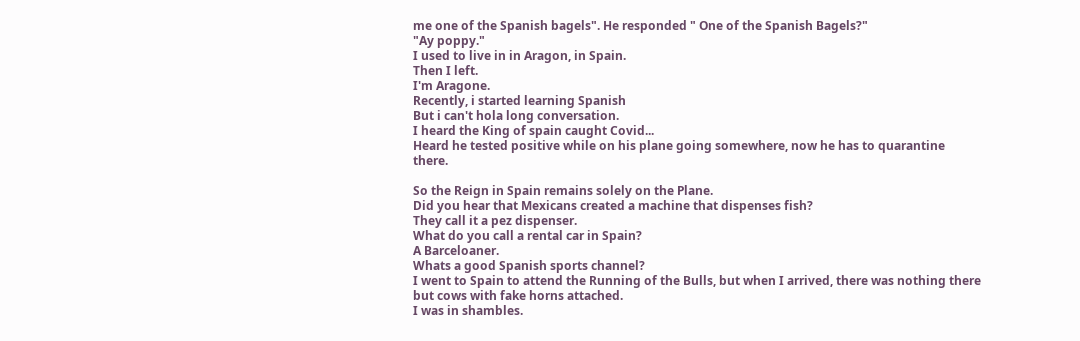me one of the Spanish bagels". He responded " One of the Spanish Bagels?"
"Ay poppy."
I used to live in in Aragon, in Spain.
Then I left.
I'm Aragone.
Recently, i started learning Spanish
But i can't hola long conversation.
I heard the King of spain caught Covid...
Heard he tested positive while on his plane going somewhere, now he has to quarantine there.

So the Reign in Spain remains solely on the Plane.
Did you hear that Mexicans created a machine that dispenses fish?
They call it a pez dispenser.
What do you call a rental car in Spain?
A Barceloaner.
Whats a good Spanish sports channel?
I went to Spain to attend the Running of the Bulls, but when I arrived, there was nothing there but cows with fake horns attached.
I was in shambles.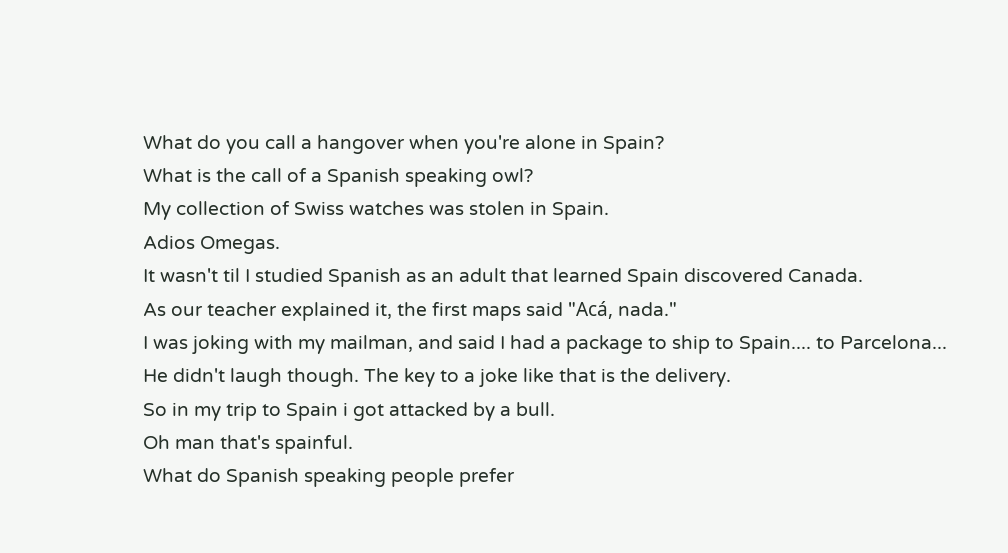What do you call a hangover when you're alone in Spain?
What is the call of a Spanish speaking owl?
My collection of Swiss watches was stolen in Spain.
Adios Omegas.
It wasn't til I studied Spanish as an adult that learned Spain discovered Canada.
As our teacher explained it, the first maps said "Acá, nada."
I was joking with my mailman, and said I had a package to ship to Spain.... to Parcelona...
He didn't laugh though. The key to a joke like that is the delivery.
So in my trip to Spain i got attacked by a bull.
Oh man that's spainful.
What do Spanish speaking people prefer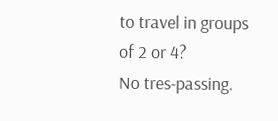to travel in groups of 2 or 4?
No tres-passing.